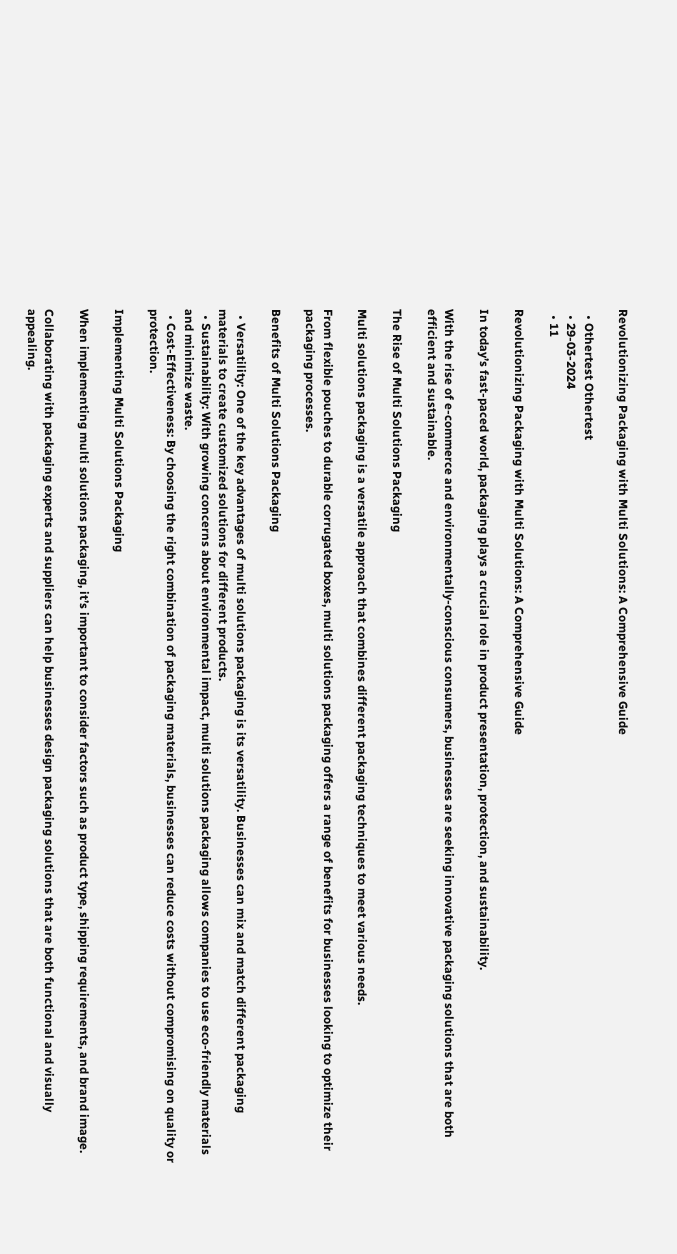Revolutionizing Packaging with Multi Solutions: A Comprehensive Guide

  • Othertest Othertest
  • 29-03-2024
  • 11

Revolutionizing Packaging with Multi Solutions: A Comprehensive Guide

In today’s fast-paced world, packaging plays a crucial role in product presentation, protection, and sustainability.

With the rise of e-commerce and environmentally-conscious consumers, businesses are seeking innovative packaging solutions that are both efficient and sustainable.

The Rise of Multi Solutions Packaging

Multi solutions packaging is a versatile approach that combines different packaging techniques to meet various needs.

From flexible pouches to durable corrugated boxes, multi solutions packaging offers a range of benefits for businesses looking to optimize their packaging processes.

Benefits of Multi Solutions Packaging

  • Versatility: One of the key advantages of multi solutions packaging is its versatility. Businesses can mix and match different packaging materials to create customized solutions for different products.
  • Sustainability: With growing concerns about environmental impact, multi solutions packaging allows companies to use eco-friendly materials and minimize waste.
  • Cost-Effectiveness: By choosing the right combination of packaging materials, businesses can reduce costs without compromising on quality or protection.

Implementing Multi Solutions Packaging

When implementing multi solutions packaging, it’s important to consider factors such as product type, shipping requirements, and brand image.

Collaborating with packaging experts and suppliers can help businesses design packaging solutions that are both functional and visually appealing.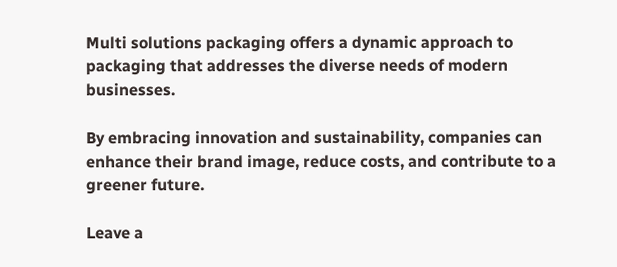Multi solutions packaging offers a dynamic approach to packaging that addresses the diverse needs of modern businesses.

By embracing innovation and sustainability, companies can enhance their brand image, reduce costs, and contribute to a greener future.

Leave a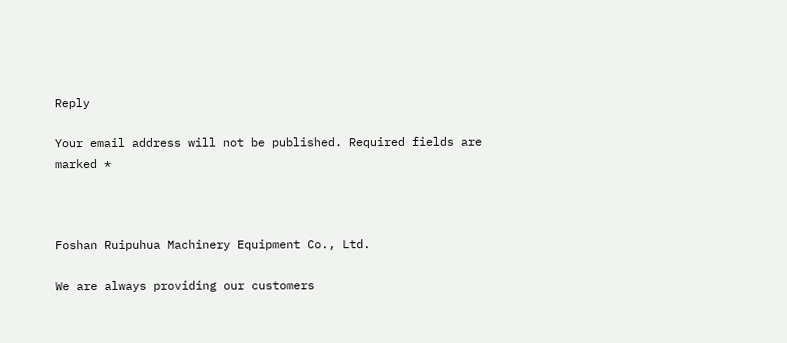Reply

Your email address will not be published. Required fields are marked *



Foshan Ruipuhua Machinery Equipment Co., Ltd.

We are always providing our customers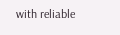with reliable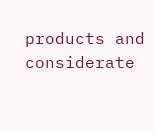products and considerate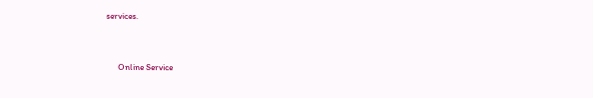services.


      Online Service